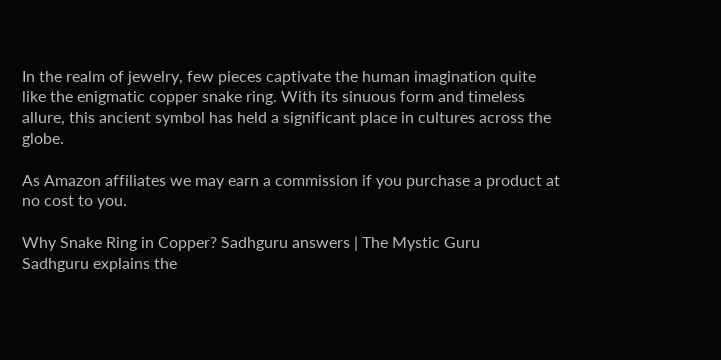In the realm of jewelry, few pieces captivate the human imagination quite like the enigmatic copper snake ring. With its sinuous form and timeless allure, this ancient symbol has held a significant place in cultures across the globe.

As Amazon affiliates we may earn a commission if you purchase a product at no cost to you.

Why Snake Ring in Copper? Sadhguru answers | The Mystic Guru
Sadhguru explains the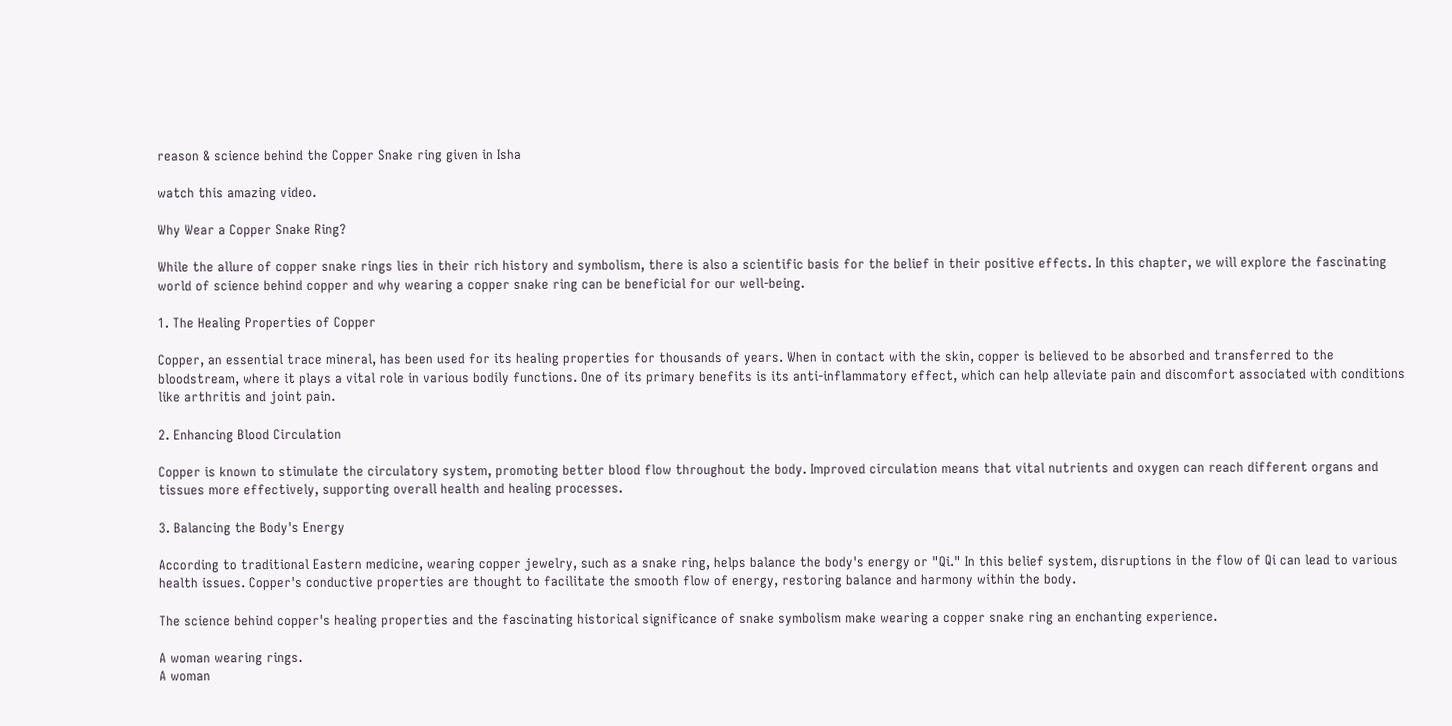reason & science behind the Copper Snake ring given in Isha

watch this amazing video.

Why Wear a Copper Snake Ring?

While the allure of copper snake rings lies in their rich history and symbolism, there is also a scientific basis for the belief in their positive effects. In this chapter, we will explore the fascinating world of science behind copper and why wearing a copper snake ring can be beneficial for our well-being.

1. The Healing Properties of Copper

Copper, an essential trace mineral, has been used for its healing properties for thousands of years. When in contact with the skin, copper is believed to be absorbed and transferred to the bloodstream, where it plays a vital role in various bodily functions. One of its primary benefits is its anti-inflammatory effect, which can help alleviate pain and discomfort associated with conditions like arthritis and joint pain.

2. Enhancing Blood Circulation

Copper is known to stimulate the circulatory system, promoting better blood flow throughout the body. Improved circulation means that vital nutrients and oxygen can reach different organs and tissues more effectively, supporting overall health and healing processes.

3. Balancing the Body's Energy

According to traditional Eastern medicine, wearing copper jewelry, such as a snake ring, helps balance the body's energy or "Qi." In this belief system, disruptions in the flow of Qi can lead to various health issues. Copper's conductive properties are thought to facilitate the smooth flow of energy, restoring balance and harmony within the body.

The science behind copper's healing properties and the fascinating historical significance of snake symbolism make wearing a copper snake ring an enchanting experience.

A woman wearing rings.
A woman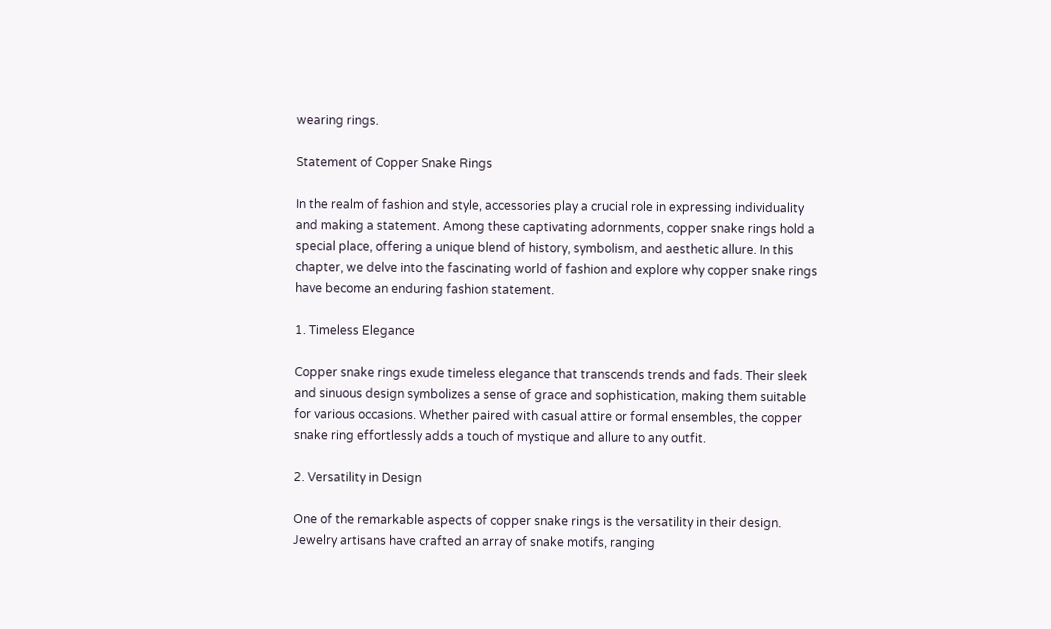wearing rings.

Statement of Copper Snake Rings

In the realm of fashion and style, accessories play a crucial role in expressing individuality and making a statement. Among these captivating adornments, copper snake rings hold a special place, offering a unique blend of history, symbolism, and aesthetic allure. In this chapter, we delve into the fascinating world of fashion and explore why copper snake rings have become an enduring fashion statement.

1. Timeless Elegance

Copper snake rings exude timeless elegance that transcends trends and fads. Their sleek and sinuous design symbolizes a sense of grace and sophistication, making them suitable for various occasions. Whether paired with casual attire or formal ensembles, the copper snake ring effortlessly adds a touch of mystique and allure to any outfit.

2. Versatility in Design

One of the remarkable aspects of copper snake rings is the versatility in their design. Jewelry artisans have crafted an array of snake motifs, ranging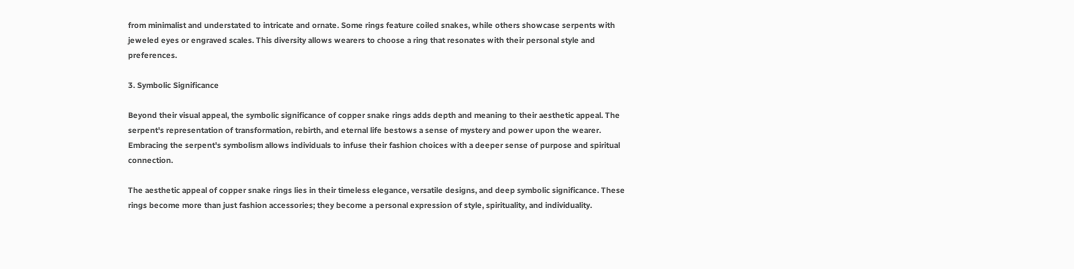from minimalist and understated to intricate and ornate. Some rings feature coiled snakes, while others showcase serpents with jeweled eyes or engraved scales. This diversity allows wearers to choose a ring that resonates with their personal style and preferences.

3. Symbolic Significance

Beyond their visual appeal, the symbolic significance of copper snake rings adds depth and meaning to their aesthetic appeal. The serpent's representation of transformation, rebirth, and eternal life bestows a sense of mystery and power upon the wearer. Embracing the serpent's symbolism allows individuals to infuse their fashion choices with a deeper sense of purpose and spiritual connection.

The aesthetic appeal of copper snake rings lies in their timeless elegance, versatile designs, and deep symbolic significance. These rings become more than just fashion accessories; they become a personal expression of style, spirituality, and individuality.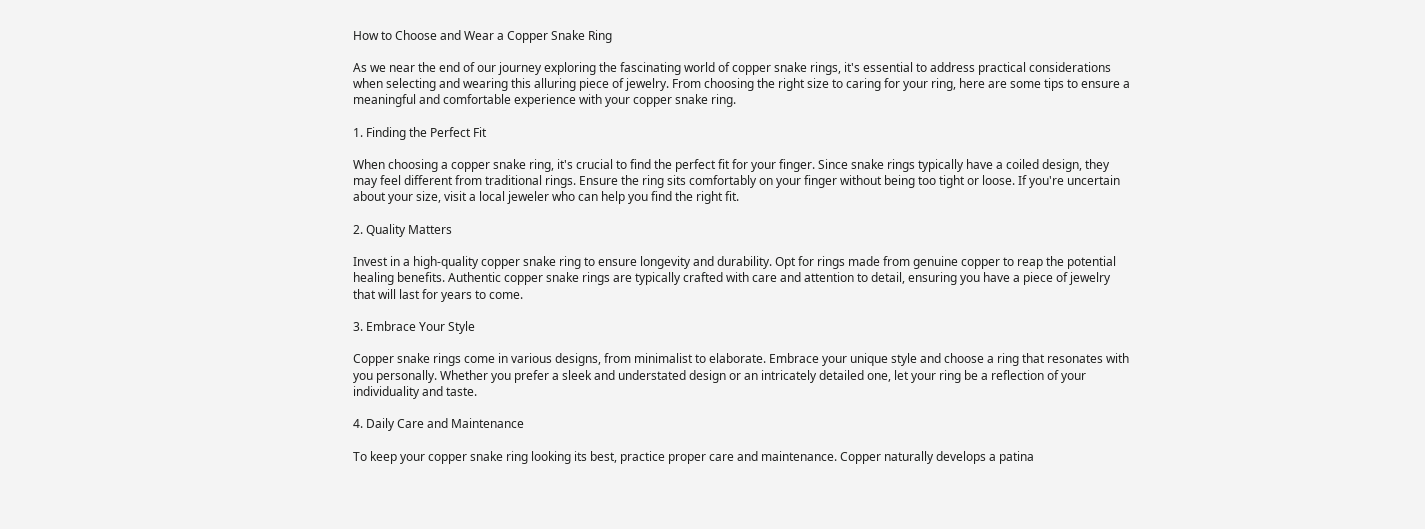How to Choose and Wear a Copper Snake Ring

As we near the end of our journey exploring the fascinating world of copper snake rings, it's essential to address practical considerations when selecting and wearing this alluring piece of jewelry. From choosing the right size to caring for your ring, here are some tips to ensure a meaningful and comfortable experience with your copper snake ring.

1. Finding the Perfect Fit

When choosing a copper snake ring, it's crucial to find the perfect fit for your finger. Since snake rings typically have a coiled design, they may feel different from traditional rings. Ensure the ring sits comfortably on your finger without being too tight or loose. If you're uncertain about your size, visit a local jeweler who can help you find the right fit.

2. Quality Matters

Invest in a high-quality copper snake ring to ensure longevity and durability. Opt for rings made from genuine copper to reap the potential healing benefits. Authentic copper snake rings are typically crafted with care and attention to detail, ensuring you have a piece of jewelry that will last for years to come.

3. Embrace Your Style

Copper snake rings come in various designs, from minimalist to elaborate. Embrace your unique style and choose a ring that resonates with you personally. Whether you prefer a sleek and understated design or an intricately detailed one, let your ring be a reflection of your individuality and taste.

4. Daily Care and Maintenance

To keep your copper snake ring looking its best, practice proper care and maintenance. Copper naturally develops a patina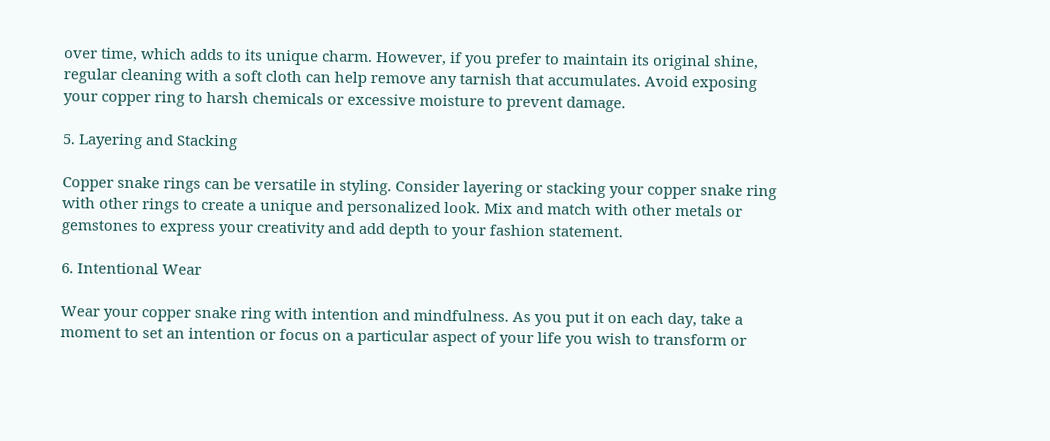over time, which adds to its unique charm. However, if you prefer to maintain its original shine, regular cleaning with a soft cloth can help remove any tarnish that accumulates. Avoid exposing your copper ring to harsh chemicals or excessive moisture to prevent damage.

5. Layering and Stacking

Copper snake rings can be versatile in styling. Consider layering or stacking your copper snake ring with other rings to create a unique and personalized look. Mix and match with other metals or gemstones to express your creativity and add depth to your fashion statement.

6. Intentional Wear

Wear your copper snake ring with intention and mindfulness. As you put it on each day, take a moment to set an intention or focus on a particular aspect of your life you wish to transform or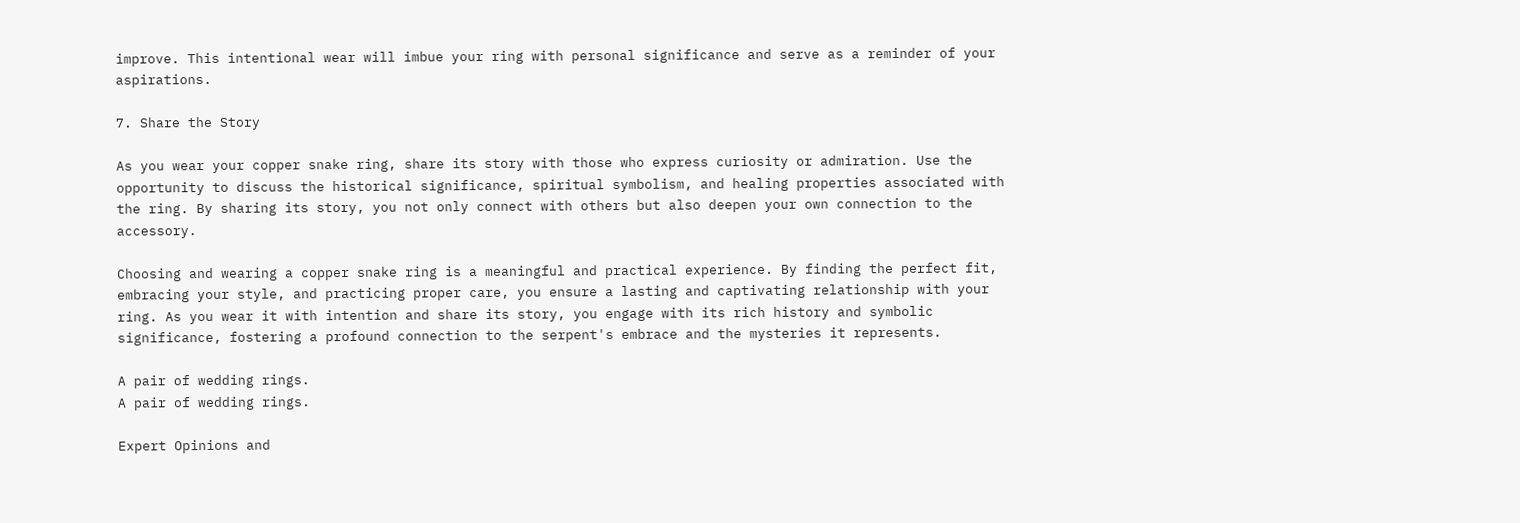improve. This intentional wear will imbue your ring with personal significance and serve as a reminder of your aspirations.

7. Share the Story

As you wear your copper snake ring, share its story with those who express curiosity or admiration. Use the opportunity to discuss the historical significance, spiritual symbolism, and healing properties associated with the ring. By sharing its story, you not only connect with others but also deepen your own connection to the accessory.

Choosing and wearing a copper snake ring is a meaningful and practical experience. By finding the perfect fit, embracing your style, and practicing proper care, you ensure a lasting and captivating relationship with your ring. As you wear it with intention and share its story, you engage with its rich history and symbolic significance, fostering a profound connection to the serpent's embrace and the mysteries it represents.

A pair of wedding rings.
A pair of wedding rings.

Expert Opinions and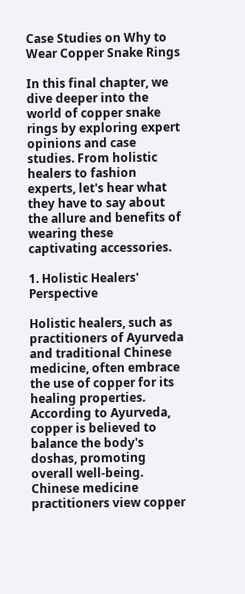Case Studies on Why to Wear Copper Snake Rings

In this final chapter, we dive deeper into the world of copper snake rings by exploring expert opinions and case studies. From holistic healers to fashion experts, let's hear what they have to say about the allure and benefits of wearing these captivating accessories.

1. Holistic Healers' Perspective

Holistic healers, such as practitioners of Ayurveda and traditional Chinese medicine, often embrace the use of copper for its healing properties. According to Ayurveda, copper is believed to balance the body's doshas, promoting overall well-being. Chinese medicine practitioners view copper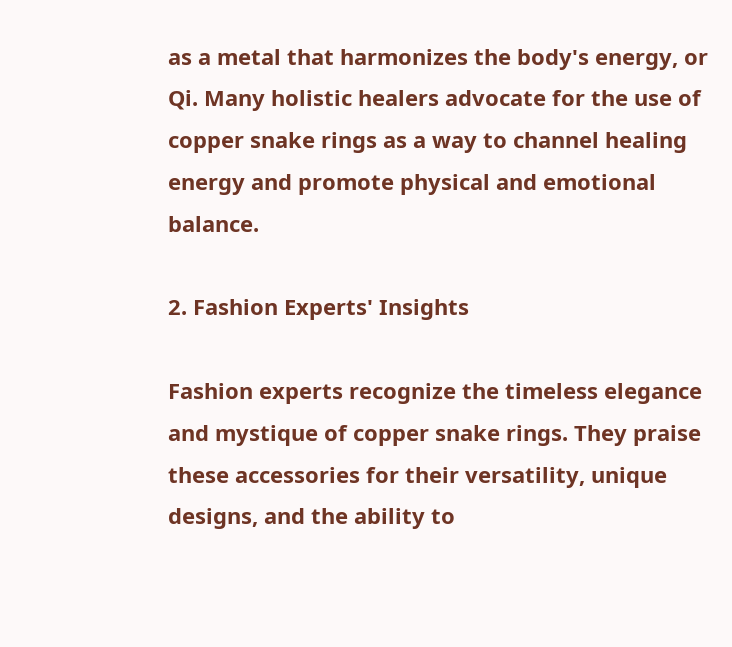as a metal that harmonizes the body's energy, or Qi. Many holistic healers advocate for the use of copper snake rings as a way to channel healing energy and promote physical and emotional balance.

2. Fashion Experts' Insights

Fashion experts recognize the timeless elegance and mystique of copper snake rings. They praise these accessories for their versatility, unique designs, and the ability to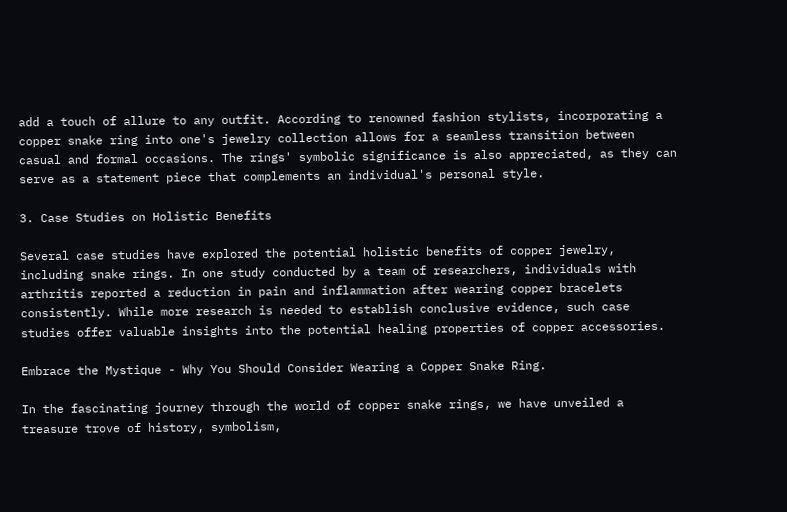add a touch of allure to any outfit. According to renowned fashion stylists, incorporating a copper snake ring into one's jewelry collection allows for a seamless transition between casual and formal occasions. The rings' symbolic significance is also appreciated, as they can serve as a statement piece that complements an individual's personal style.

3. Case Studies on Holistic Benefits

Several case studies have explored the potential holistic benefits of copper jewelry, including snake rings. In one study conducted by a team of researchers, individuals with arthritis reported a reduction in pain and inflammation after wearing copper bracelets consistently. While more research is needed to establish conclusive evidence, such case studies offer valuable insights into the potential healing properties of copper accessories.

Embrace the Mystique - Why You Should Consider Wearing a Copper Snake Ring.

In the fascinating journey through the world of copper snake rings, we have unveiled a treasure trove of history, symbolism,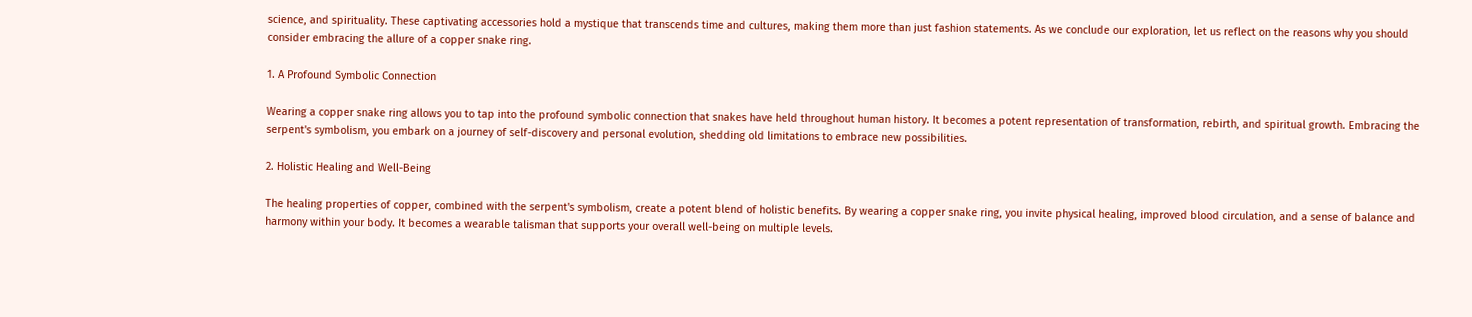science, and spirituality. These captivating accessories hold a mystique that transcends time and cultures, making them more than just fashion statements. As we conclude our exploration, let us reflect on the reasons why you should consider embracing the allure of a copper snake ring.

1. A Profound Symbolic Connection

Wearing a copper snake ring allows you to tap into the profound symbolic connection that snakes have held throughout human history. It becomes a potent representation of transformation, rebirth, and spiritual growth. Embracing the serpent's symbolism, you embark on a journey of self-discovery and personal evolution, shedding old limitations to embrace new possibilities.

2. Holistic Healing and Well-Being

The healing properties of copper, combined with the serpent's symbolism, create a potent blend of holistic benefits. By wearing a copper snake ring, you invite physical healing, improved blood circulation, and a sense of balance and harmony within your body. It becomes a wearable talisman that supports your overall well-being on multiple levels.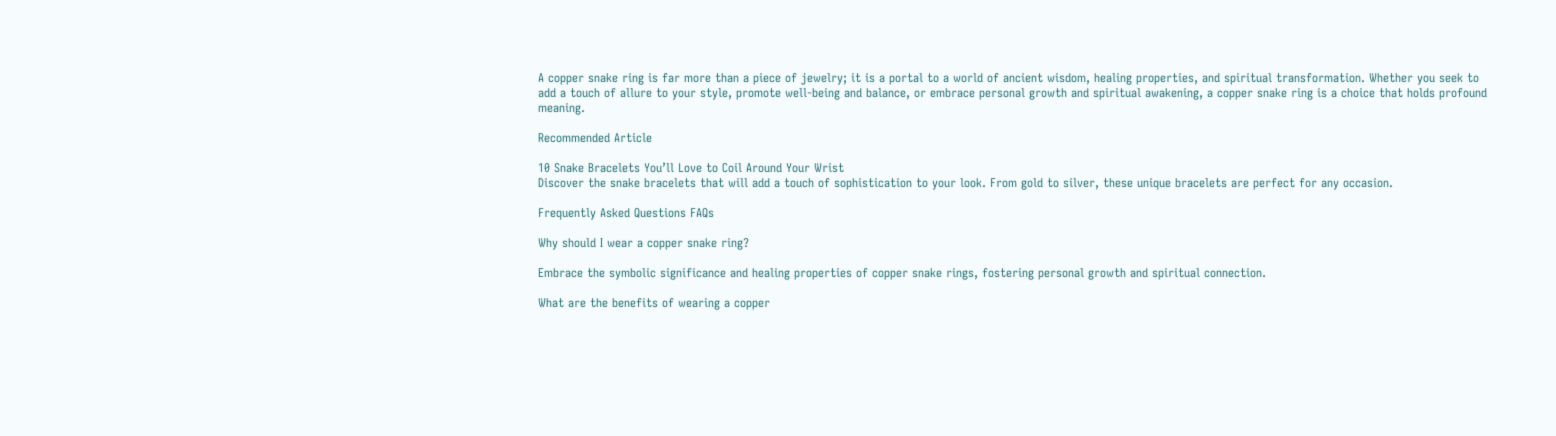A copper snake ring is far more than a piece of jewelry; it is a portal to a world of ancient wisdom, healing properties, and spiritual transformation. Whether you seek to add a touch of allure to your style, promote well-being and balance, or embrace personal growth and spiritual awakening, a copper snake ring is a choice that holds profound meaning.

Recommended Article

10 Snake Bracelets You’ll Love to Coil Around Your Wrist
Discover the snake bracelets that will add a touch of sophistication to your look. From gold to silver, these unique bracelets are perfect for any occasion.

Frequently Asked Questions FAQs

Why should I wear a copper snake ring?

Embrace the symbolic significance and healing properties of copper snake rings, fostering personal growth and spiritual connection.

What are the benefits of wearing a copper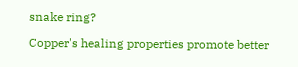snake ring?

Copper's healing properties promote better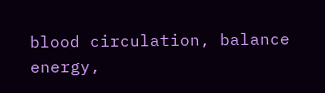blood circulation, balance energy,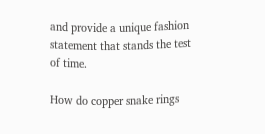and provide a unique fashion statement that stands the test of time.

How do copper snake rings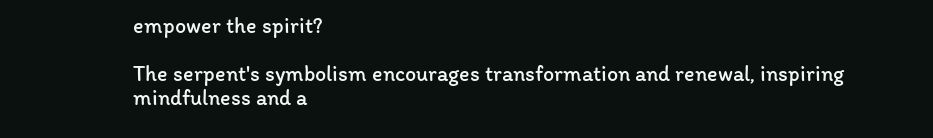empower the spirit?

The serpent's symbolism encourages transformation and renewal, inspiring mindfulness and a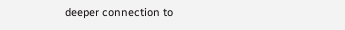deeper connection to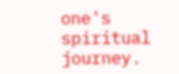one's spiritual journey.